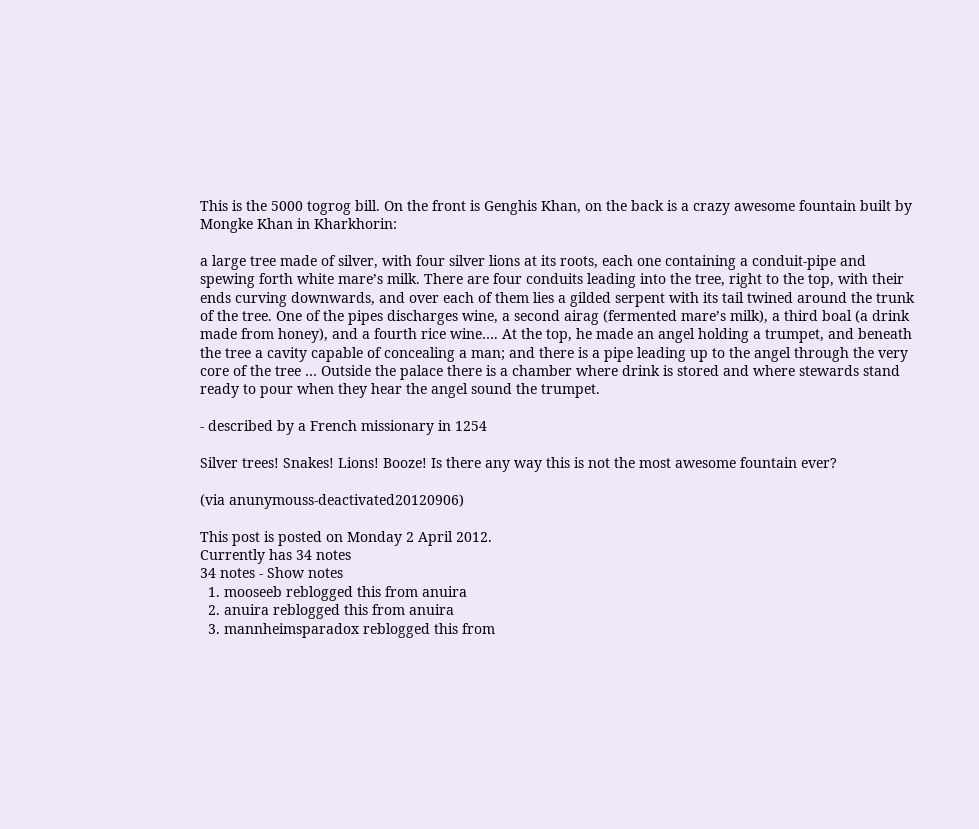This is the 5000 togrog bill. On the front is Genghis Khan, on the back is a crazy awesome fountain built by Mongke Khan in Kharkhorin:

a large tree made of silver, with four silver lions at its roots, each one containing a conduit-pipe and spewing forth white mare’s milk. There are four conduits leading into the tree, right to the top, with their ends curving downwards, and over each of them lies a gilded serpent with its tail twined around the trunk of the tree. One of the pipes discharges wine, a second airag (fermented mare’s milk), a third boal (a drink made from honey), and a fourth rice wine…. At the top, he made an angel holding a trumpet, and beneath the tree a cavity capable of concealing a man; and there is a pipe leading up to the angel through the very core of the tree … Outside the palace there is a chamber where drink is stored and where stewards stand ready to pour when they hear the angel sound the trumpet.

- described by a French missionary in 1254

Silver trees! Snakes! Lions! Booze! Is there any way this is not the most awesome fountain ever?

(via anunymouss-deactivated20120906)

This post is posted on Monday 2 April 2012.
Currently has 34 notes
34 notes - Show notes
  1. mooseeb reblogged this from anuira
  2. anuira reblogged this from anuira
  3. mannheimsparadox reblogged this from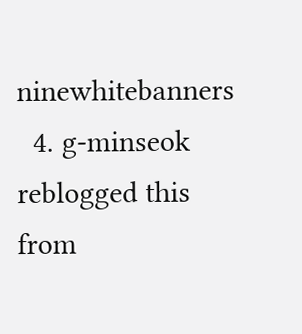ninewhitebanners
  4. g-minseok reblogged this from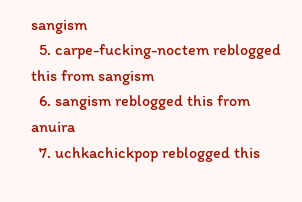sangism
  5. carpe-fucking-noctem reblogged this from sangism
  6. sangism reblogged this from anuira
  7. uchkachickpop reblogged this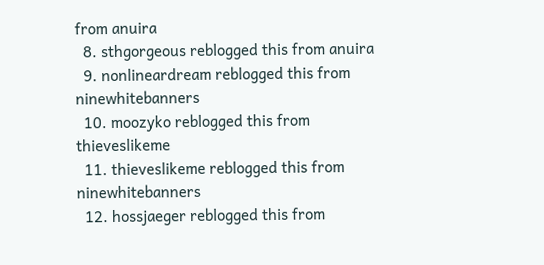from anuira
  8. sthgorgeous reblogged this from anuira
  9. nonlineardream reblogged this from ninewhitebanners
  10. moozyko reblogged this from thieveslikeme
  11. thieveslikeme reblogged this from ninewhitebanners
  12. hossjaeger reblogged this from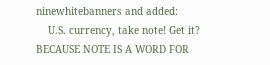ninewhitebanners and added:
    U.S. currency, take note! Get it? BECAUSE NOTE IS A WORD FOR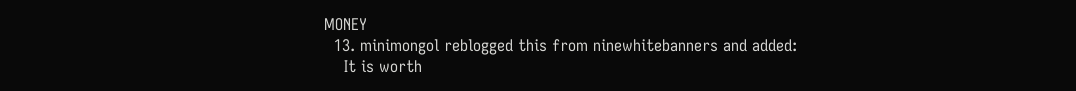MONEY
  13. minimongol reblogged this from ninewhitebanners and added:
    It is worth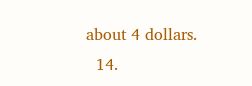about 4 dollars.
  14.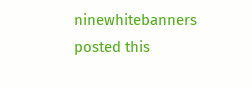ninewhitebanners posted this